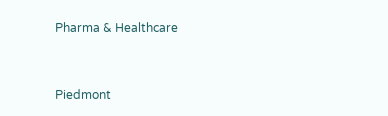Pharma & Healthcare



Piedmont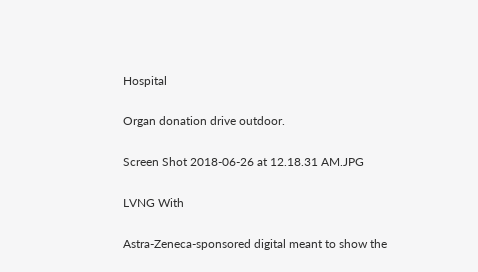Hospital

Organ donation drive outdoor.

Screen Shot 2018-06-26 at 12.18.31 AM.JPG

LVNG With

Astra-Zeneca-sponsored digital meant to show the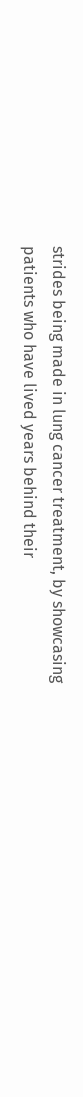strides being made in lung cancer treatment, by showcasing patients who have lived years behind their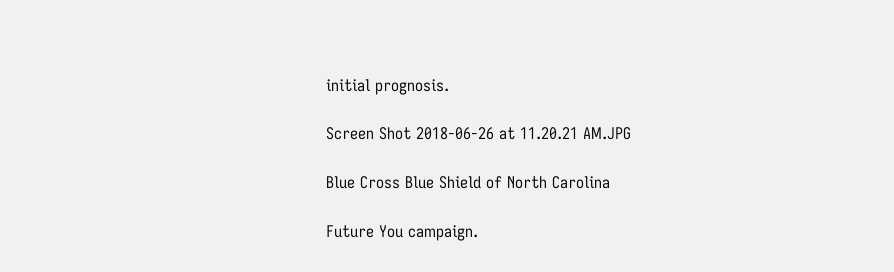initial prognosis.

Screen Shot 2018-06-26 at 11.20.21 AM.JPG

Blue Cross Blue Shield of North Carolina

Future You campaign.